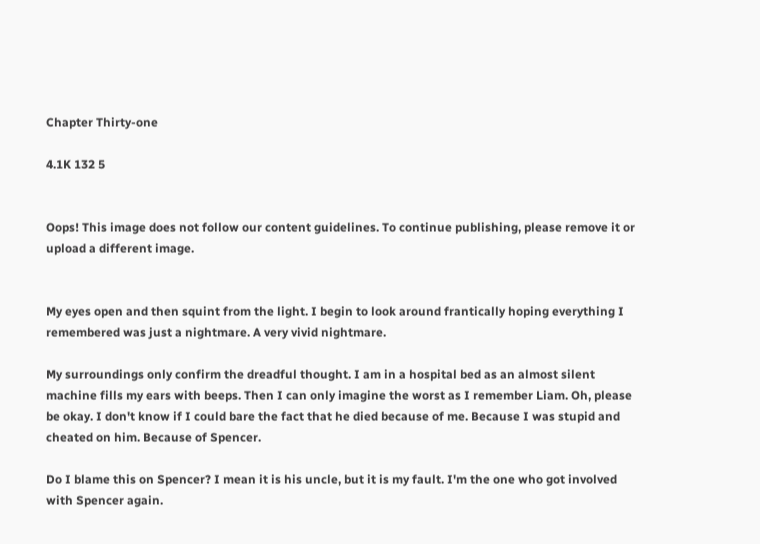Chapter Thirty-one

4.1K 132 5


Oops! This image does not follow our content guidelines. To continue publishing, please remove it or upload a different image.


My eyes open and then squint from the light. I begin to look around frantically hoping everything I remembered was just a nightmare. A very vivid nightmare.

My surroundings only confirm the dreadful thought. I am in a hospital bed as an almost silent machine fills my ears with beeps. Then I can only imagine the worst as I remember Liam. Oh, please be okay. I don't know if I could bare the fact that he died because of me. Because I was stupid and cheated on him. Because of Spencer.

Do I blame this on Spencer? I mean it is his uncle, but it is my fault. I'm the one who got involved with Spencer again.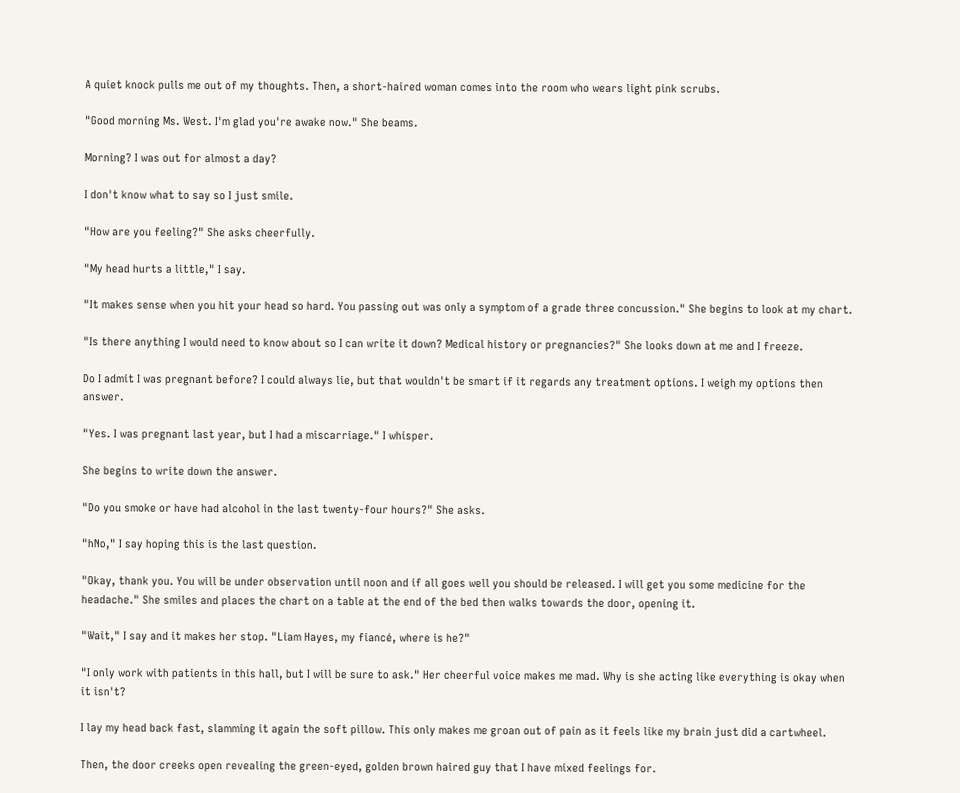A quiet knock pulls me out of my thoughts. Then, a short-haired woman comes into the room who wears light pink scrubs.

"Good morning Ms. West. I'm glad you're awake now." She beams.

Morning? I was out for almost a day?

I don't know what to say so I just smile.

"How are you feeling?" She asks cheerfully.

"My head hurts a little," I say.

"It makes sense when you hit your head so hard. You passing out was only a symptom of a grade three concussion." She begins to look at my chart.

"Is there anything I would need to know about so I can write it down? Medical history or pregnancies?" She looks down at me and I freeze.

Do I admit I was pregnant before? I could always lie, but that wouldn't be smart if it regards any treatment options. I weigh my options then answer.

"Yes. I was pregnant last year, but I had a miscarriage." I whisper.

She begins to write down the answer.

"Do you smoke or have had alcohol in the last twenty-four hours?" She asks.

"hNo," I say hoping this is the last question.

"Okay, thank you. You will be under observation until noon and if all goes well you should be released. I will get you some medicine for the headache." She smiles and places the chart on a table at the end of the bed then walks towards the door, opening it.

"Wait," I say and it makes her stop. "Liam Hayes, my fiancé, where is he?"

"I only work with patients in this hall, but I will be sure to ask." Her cheerful voice makes me mad. Why is she acting like everything is okay when it isn't?

I lay my head back fast, slamming it again the soft pillow. This only makes me groan out of pain as it feels like my brain just did a cartwheel.

Then, the door creeks open revealing the green-eyed, golden brown haired guy that I have mixed feelings for.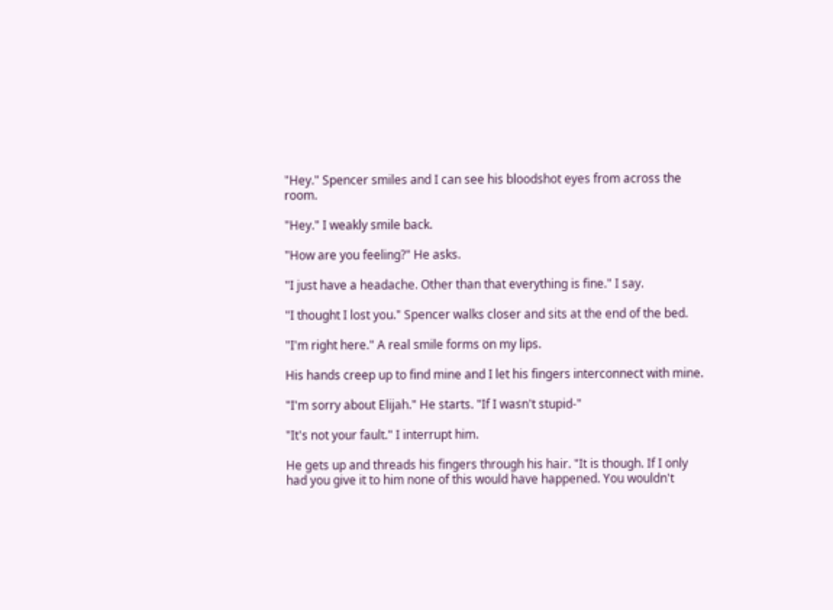"Hey." Spencer smiles and I can see his bloodshot eyes from across the room.

"Hey." I weakly smile back.

"How are you feeling?" He asks.

"I just have a headache. Other than that everything is fine." I say.

"I thought I lost you." Spencer walks closer and sits at the end of the bed.

"I'm right here." A real smile forms on my lips.

His hands creep up to find mine and I let his fingers interconnect with mine.

"I'm sorry about Elijah." He starts. "If I wasn't stupid-"

"It's not your fault." I interrupt him.

He gets up and threads his fingers through his hair. "It is though. If I only had you give it to him none of this would have happened. You wouldn't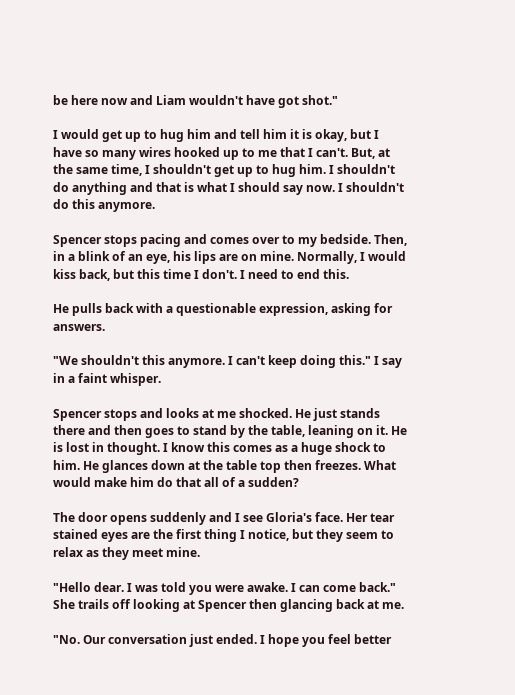be here now and Liam wouldn't have got shot."

I would get up to hug him and tell him it is okay, but I have so many wires hooked up to me that I can't. But, at the same time, I shouldn't get up to hug him. I shouldn't do anything and that is what I should say now. I shouldn't do this anymore.

Spencer stops pacing and comes over to my bedside. Then, in a blink of an eye, his lips are on mine. Normally, I would kiss back, but this time I don't. I need to end this.

He pulls back with a questionable expression, asking for answers.

"We shouldn't this anymore. I can't keep doing this." I say in a faint whisper.

Spencer stops and looks at me shocked. He just stands there and then goes to stand by the table, leaning on it. He is lost in thought. I know this comes as a huge shock to him. He glances down at the table top then freezes. What would make him do that all of a sudden?

The door opens suddenly and I see Gloria's face. Her tear stained eyes are the first thing I notice, but they seem to relax as they meet mine.

"Hello dear. I was told you were awake. I can come back." She trails off looking at Spencer then glancing back at me.

"No. Our conversation just ended. I hope you feel better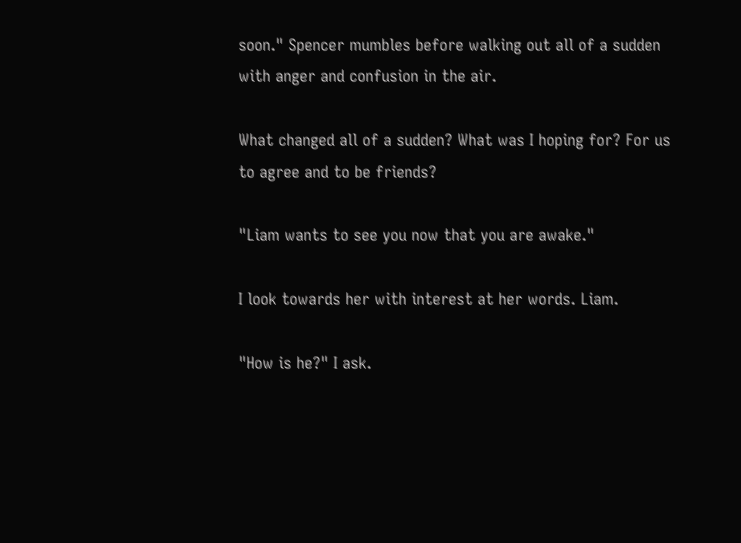soon." Spencer mumbles before walking out all of a sudden with anger and confusion in the air.

What changed all of a sudden? What was I hoping for? For us to agree and to be friends?

"Liam wants to see you now that you are awake."

I look towards her with interest at her words. Liam.

"How is he?" I ask.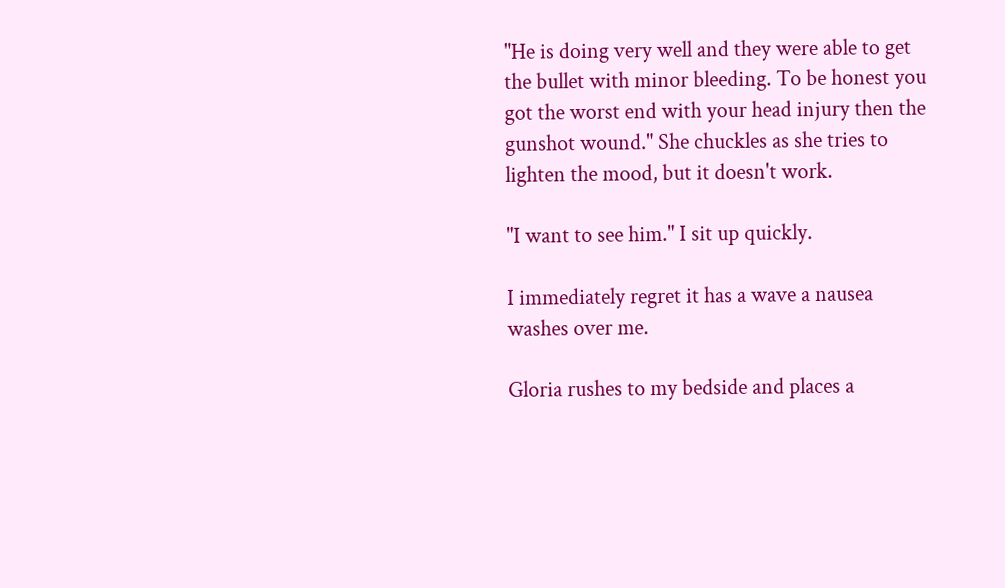"He is doing very well and they were able to get the bullet with minor bleeding. To be honest you got the worst end with your head injury then the gunshot wound." She chuckles as she tries to lighten the mood, but it doesn't work.

"I want to see him." I sit up quickly.

I immediately regret it has a wave a nausea washes over me.

Gloria rushes to my bedside and places a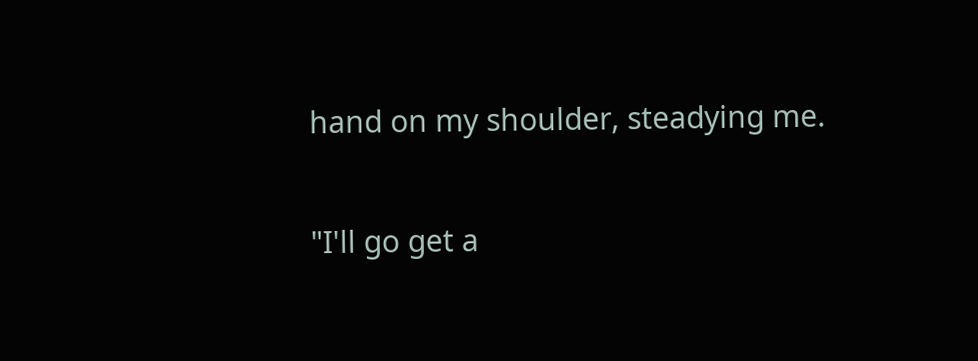hand on my shoulder, steadying me.

"I'll go get a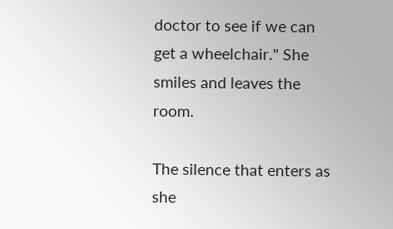doctor to see if we can get a wheelchair." She smiles and leaves the room.

The silence that enters as she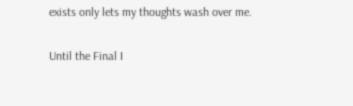exists only lets my thoughts wash over me.

Until the Final I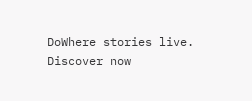DoWhere stories live. Discover now